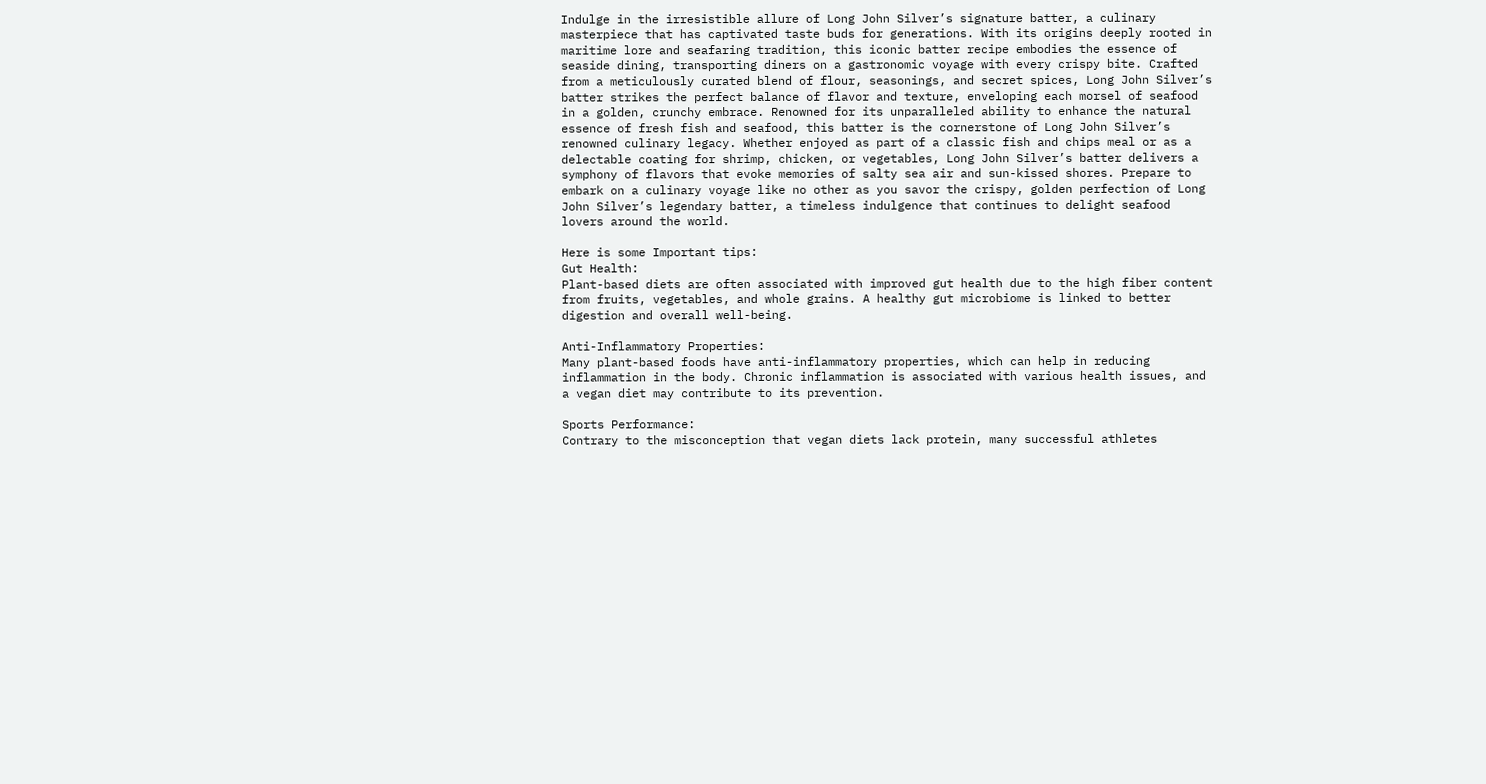Indulge in the irresistible allure of Long John Silver’s signature batter, a culinary masterpiece that has captivated taste buds for generations. With its origins deeply rooted in maritime lore and seafaring tradition, this iconic batter recipe embodies the essence of seaside dining, transporting diners on a gastronomic voyage with every crispy bite. Crafted from a meticulously curated blend of flour, seasonings, and secret spices, Long John Silver’s batter strikes the perfect balance of flavor and texture, enveloping each morsel of seafood in a golden, crunchy embrace. Renowned for its unparalleled ability to enhance the natural essence of fresh fish and seafood, this batter is the cornerstone of Long John Silver’s renowned culinary legacy. Whether enjoyed as part of a classic fish and chips meal or as a delectable coating for shrimp, chicken, or vegetables, Long John Silver’s batter delivers a symphony of flavors that evoke memories of salty sea air and sun-kissed shores. Prepare to embark on a culinary voyage like no other as you savor the crispy, golden perfection of Long John Silver’s legendary batter, a timeless indulgence that continues to delight seafood lovers around the world.

Here is some Important tips:
Gut Health:
Plant-based diets are often associated with improved gut health due to the high fiber content from fruits, vegetables, and whole grains. A healthy gut microbiome is linked to better digestion and overall well-being.

Anti-Inflammatory Properties:
Many plant-based foods have anti-inflammatory properties, which can help in reducing inflammation in the body. Chronic inflammation is associated with various health issues, and a vegan diet may contribute to its prevention.

Sports Performance:
Contrary to the misconception that vegan diets lack protein, many successful athletes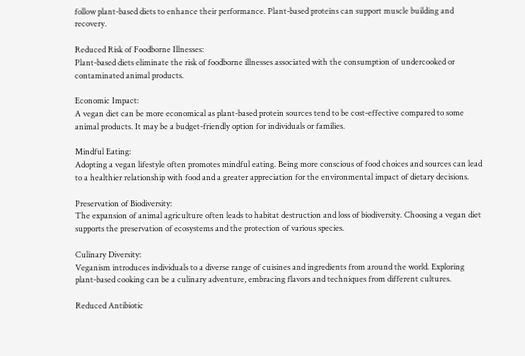follow plant-based diets to enhance their performance. Plant-based proteins can support muscle building and recovery.

Reduced Risk of Foodborne Illnesses:
Plant-based diets eliminate the risk of foodborne illnesses associated with the consumption of undercooked or contaminated animal products.

Economic Impact:
A vegan diet can be more economical as plant-based protein sources tend to be cost-effective compared to some animal products. It may be a budget-friendly option for individuals or families.

Mindful Eating:
Adopting a vegan lifestyle often promotes mindful eating. Being more conscious of food choices and sources can lead to a healthier relationship with food and a greater appreciation for the environmental impact of dietary decisions.

Preservation of Biodiversity:
The expansion of animal agriculture often leads to habitat destruction and loss of biodiversity. Choosing a vegan diet supports the preservation of ecosystems and the protection of various species.

Culinary Diversity:
Veganism introduces individuals to a diverse range of cuisines and ingredients from around the world. Exploring plant-based cooking can be a culinary adventure, embracing flavors and techniques from different cultures.

Reduced Antibiotic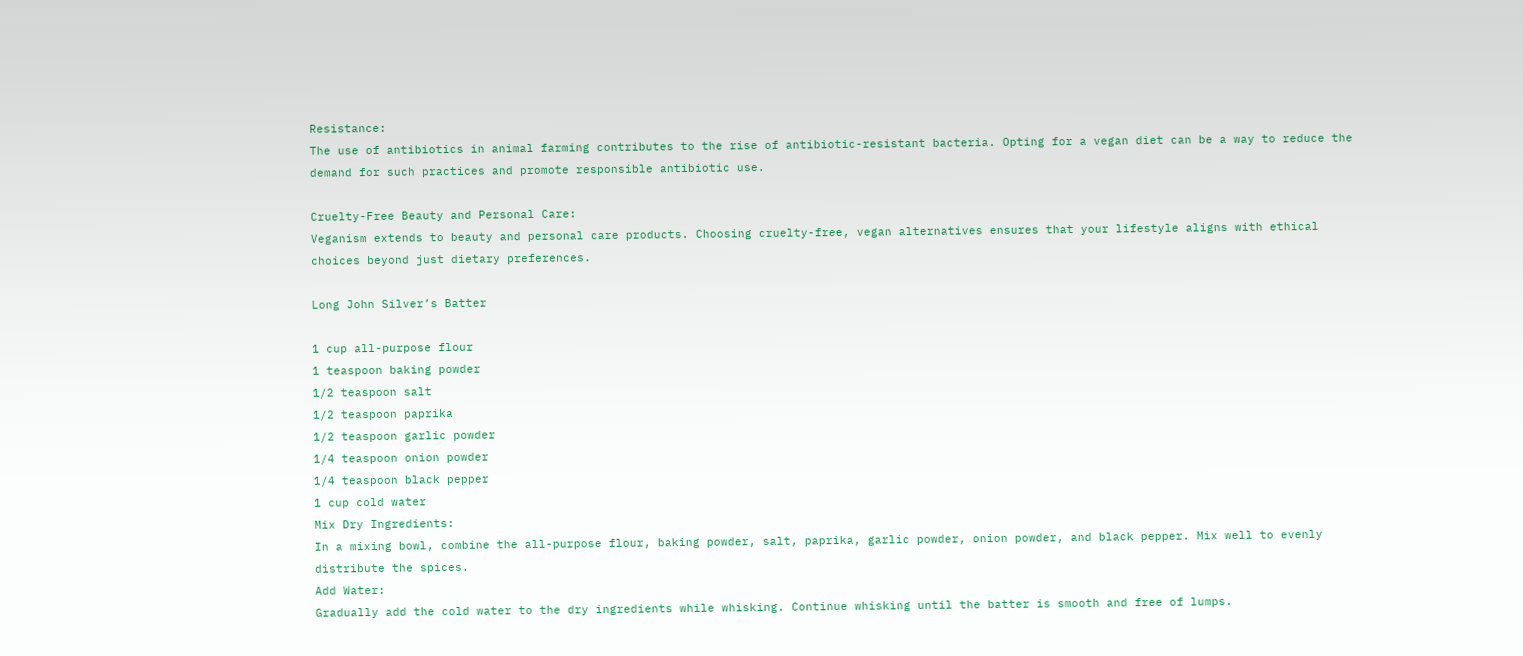Resistance:
The use of antibiotics in animal farming contributes to the rise of antibiotic-resistant bacteria. Opting for a vegan diet can be a way to reduce the demand for such practices and promote responsible antibiotic use.

Cruelty-Free Beauty and Personal Care:
Veganism extends to beauty and personal care products. Choosing cruelty-free, vegan alternatives ensures that your lifestyle aligns with ethical choices beyond just dietary preferences.

Long John Silver’s Batter

1 cup all-purpose flour
1 teaspoon baking powder
1/2 teaspoon salt
1/2 teaspoon paprika
1/2 teaspoon garlic powder
1/4 teaspoon onion powder
1/4 teaspoon black pepper
1 cup cold water
Mix Dry Ingredients:
In a mixing bowl, combine the all-purpose flour, baking powder, salt, paprika, garlic powder, onion powder, and black pepper. Mix well to evenly distribute the spices.
Add Water:
Gradually add the cold water to the dry ingredients while whisking. Continue whisking until the batter is smooth and free of lumps.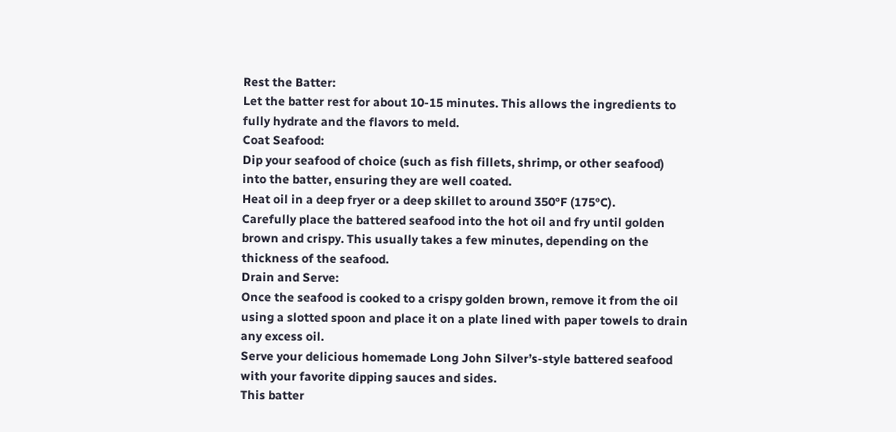Rest the Batter:
Let the batter rest for about 10-15 minutes. This allows the ingredients to fully hydrate and the flavors to meld.
Coat Seafood:
Dip your seafood of choice (such as fish fillets, shrimp, or other seafood) into the batter, ensuring they are well coated.
Heat oil in a deep fryer or a deep skillet to around 350°F (175°C).
Carefully place the battered seafood into the hot oil and fry until golden brown and crispy. This usually takes a few minutes, depending on the thickness of the seafood.
Drain and Serve:
Once the seafood is cooked to a crispy golden brown, remove it from the oil using a slotted spoon and place it on a plate lined with paper towels to drain any excess oil.
Serve your delicious homemade Long John Silver’s-style battered seafood with your favorite dipping sauces and sides.
This batter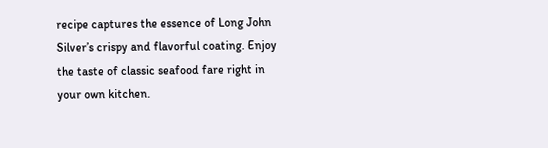recipe captures the essence of Long John Silver’s crispy and flavorful coating. Enjoy the taste of classic seafood fare right in your own kitchen.